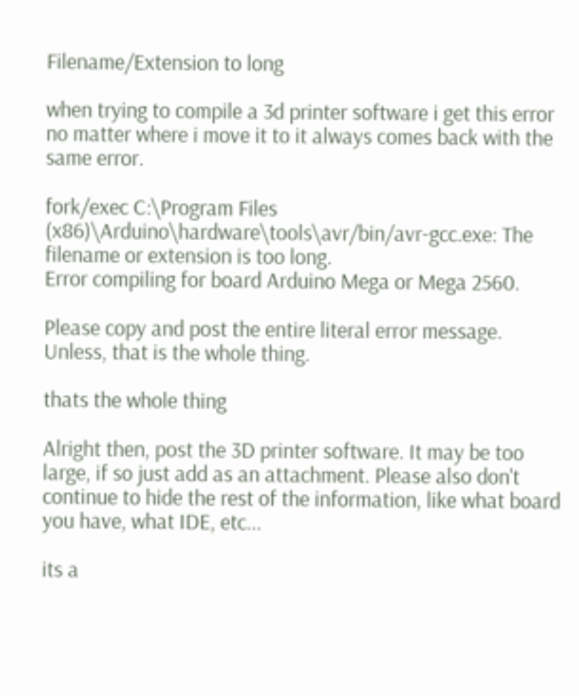Filename/Extension to long

when trying to compile a 3d printer software i get this error no matter where i move it to it always comes back with the same error.

fork/exec C:\Program Files (x86)\Arduino\hardware\tools\avr/bin/avr-gcc.exe: The filename or extension is too long.
Error compiling for board Arduino Mega or Mega 2560.

Please copy and post the entire literal error message. Unless, that is the whole thing.

thats the whole thing

Alright then, post the 3D printer software. It may be too large, if so just add as an attachment. Please also don't continue to hide the rest of the information, like what board you have, what IDE, etc...

its a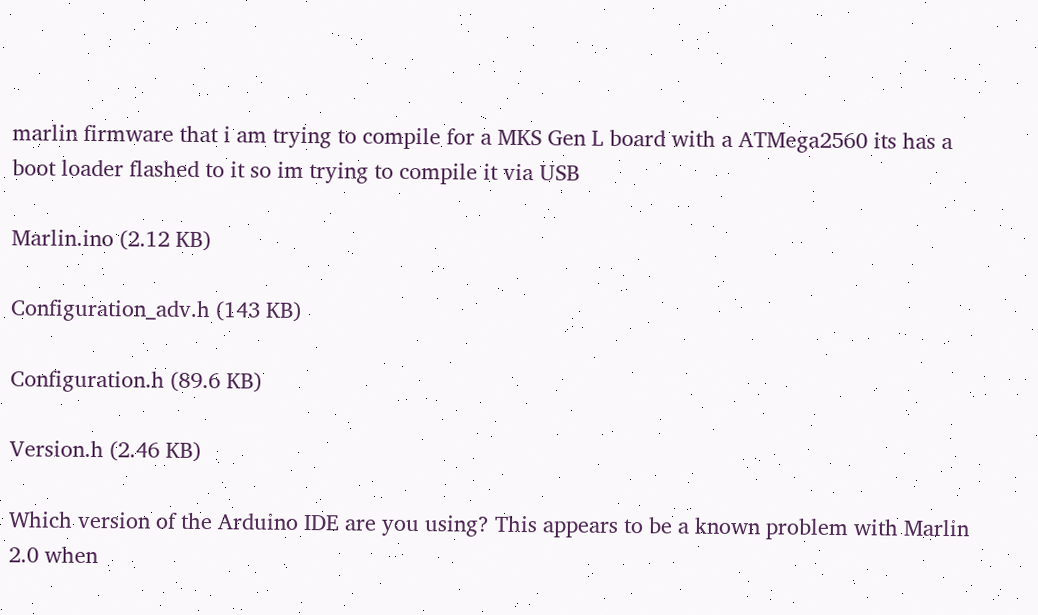marlin firmware that i am trying to compile for a MKS Gen L board with a ATMega2560 its has a boot loader flashed to it so im trying to compile it via USB

Marlin.ino (2.12 KB)

Configuration_adv.h (143 KB)

Configuration.h (89.6 KB)

Version.h (2.46 KB)

Which version of the Arduino IDE are you using? This appears to be a known problem with Marlin 2.0 when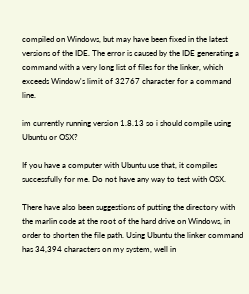compiled on Windows, but may have been fixed in the latest versions of the IDE. The error is caused by the IDE generating a command with a very long list of files for the linker, which exceeds Window's limit of 32767 character for a command line.

im currently running version 1.8.13 so i should compile using Ubuntu or OSX?

If you have a computer with Ubuntu use that, it compiles successfully for me. Do not have any way to test with OSX.

There have also been suggestions of putting the directory with the marlin code at the root of the hard drive on Windows, in order to shorten the file path. Using Ubuntu the linker command has 34,394 characters on my system, well in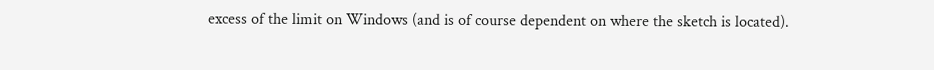excess of the limit on Windows (and is of course dependent on where the sketch is located).